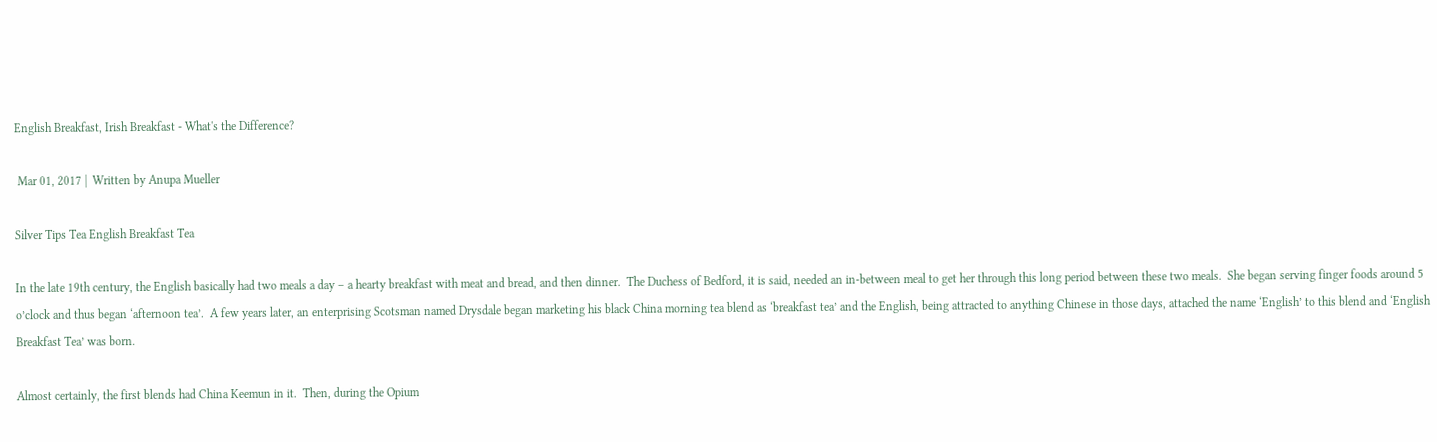English Breakfast, Irish Breakfast - What's the Difference?

 Mar 01, 2017 |  Written by Anupa Mueller

Silver Tips Tea English Breakfast Tea

In the late 19th century, the English basically had two meals a day – a hearty breakfast with meat and bread, and then dinner.  The Duchess of Bedford, it is said, needed an in-between meal to get her through this long period between these two meals.  She began serving finger foods around 5 o’clock and thus began ‘afternoon tea’.  A few years later, an enterprising Scotsman named Drysdale began marketing his black China morning tea blend as ‘breakfast tea’ and the English, being attracted to anything Chinese in those days, attached the name ‘English’ to this blend and ‘English Breakfast Tea’ was born.

Almost certainly, the first blends had China Keemun in it.  Then, during the Opium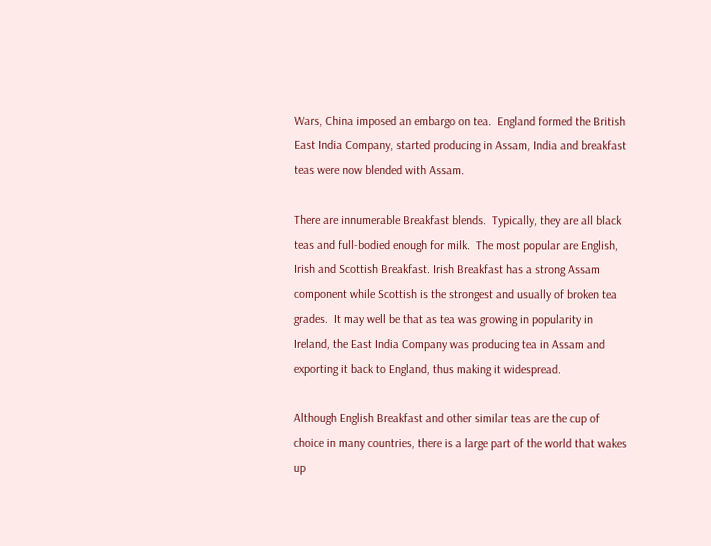Wars, China imposed an embargo on tea.  England formed the British East India Company, started producing in Assam, India and breakfast teas were now blended with Assam.

There are innumerable Breakfast blends.  Typically, they are all black teas and full-bodied enough for milk.  The most popular are English, Irish and Scottish Breakfast. Irish Breakfast has a strong Assam component while Scottish is the strongest and usually of broken tea grades.  It may well be that as tea was growing in popularity in Ireland, the East India Company was producing tea in Assam and exporting it back to England, thus making it widespread.

Although English Breakfast and other similar teas are the cup of choice in many countries, there is a large part of the world that wakes up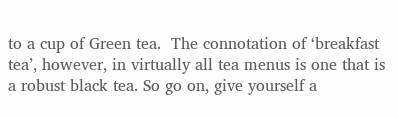to a cup of Green tea.  The connotation of ‘breakfast tea’, however, in virtually all tea menus is one that is a robust black tea. So go on, give yourself a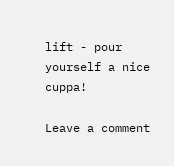lift - pour yourself a nice cuppa!

Leave a comment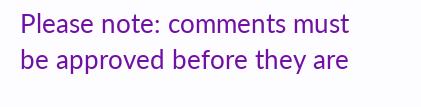Please note: comments must be approved before they are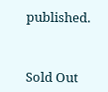published.



Sold Out